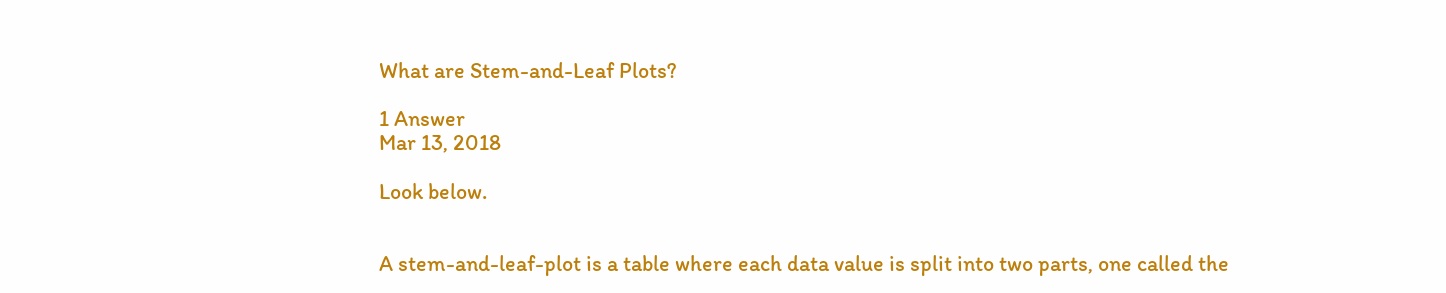What are Stem-and-Leaf Plots?

1 Answer
Mar 13, 2018

Look below.


A stem-and-leaf-plot is a table where each data value is split into two parts, one called the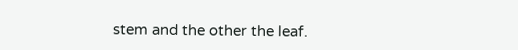stem and the other the leaf.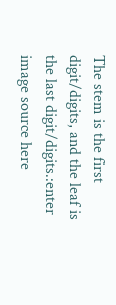The stem is the first digit/digits, and the leaf is the last digit/digits.:enter image source here